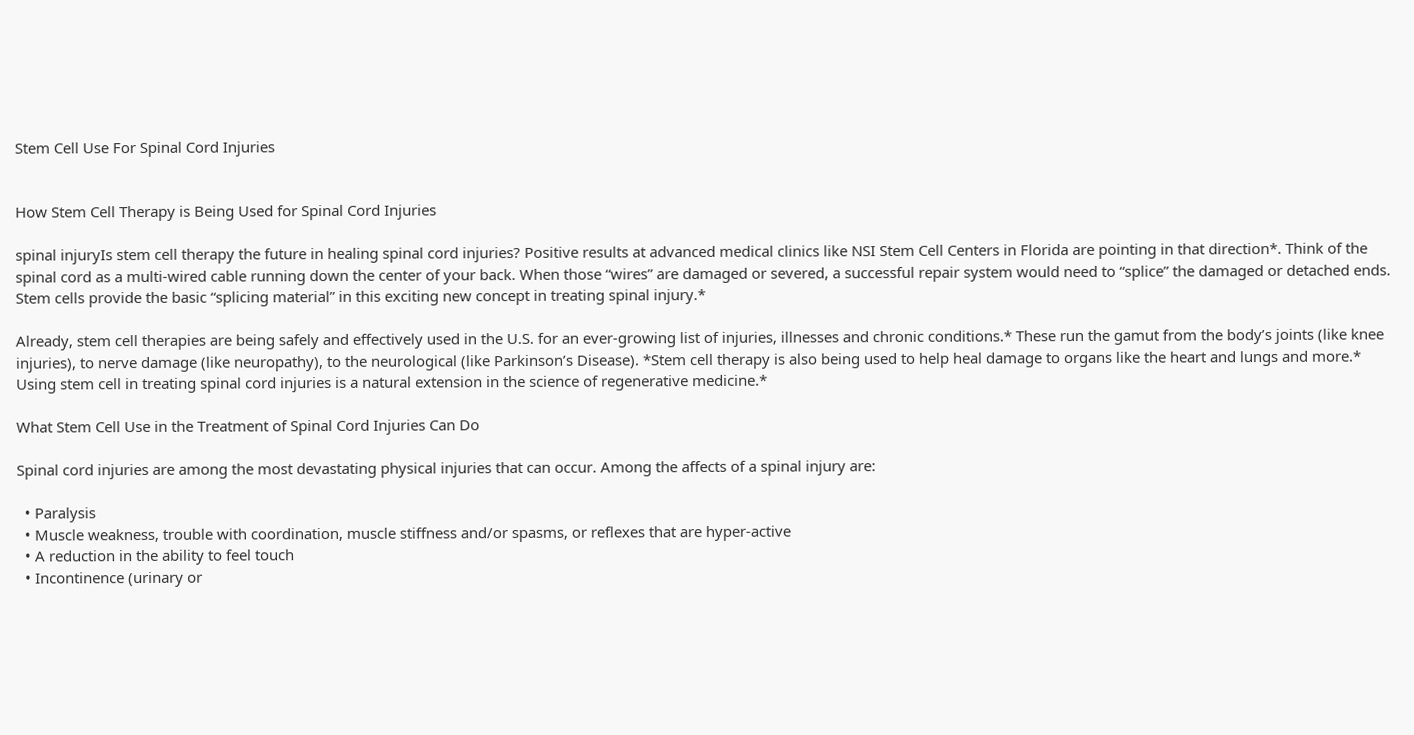Stem Cell Use For Spinal Cord Injuries


How Stem Cell Therapy is Being Used for Spinal Cord Injuries

spinal injuryIs stem cell therapy the future in healing spinal cord injuries? Positive results at advanced medical clinics like NSI Stem Cell Centers in Florida are pointing in that direction*. Think of the spinal cord as a multi-wired cable running down the center of your back. When those “wires” are damaged or severed, a successful repair system would need to “splice” the damaged or detached ends. Stem cells provide the basic “splicing material” in this exciting new concept in treating spinal injury.*

Already, stem cell therapies are being safely and effectively used in the U.S. for an ever-growing list of injuries, illnesses and chronic conditions.* These run the gamut from the body’s joints (like knee injuries), to nerve damage (like neuropathy), to the neurological (like Parkinson’s Disease). *Stem cell therapy is also being used to help heal damage to organs like the heart and lungs and more.* Using stem cell in treating spinal cord injuries is a natural extension in the science of regenerative medicine.*

What Stem Cell Use in the Treatment of Spinal Cord Injuries Can Do

Spinal cord injuries are among the most devastating physical injuries that can occur. Among the affects of a spinal injury are:

  • Paralysis
  • Muscle weakness, trouble with coordination, muscle stiffness and/or spasms, or reflexes that are hyper-active
  • A reduction in the ability to feel touch
  • Incontinence (urinary or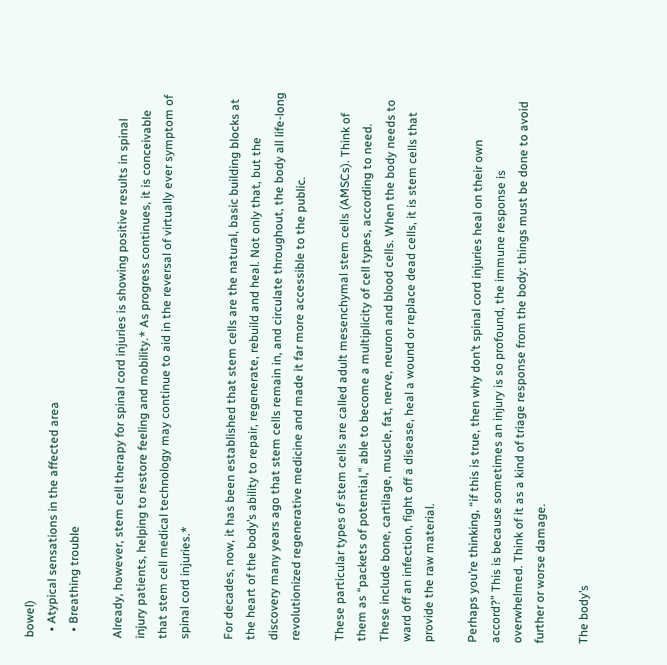bowel)
  • Atypical sensations in the affected area
  • Breathing trouble

Already, however, stem cell therapy for spinal cord injuries is showing positive results in spinal injury patients, helping to restore feeling and mobility.* As progress continues, it is conceivable that stem cell medical technology may continue to aid in the reversal of virtually ever symptom of spinal cord injuries.*

For decades, now, it has been established that stem cells are the natural, basic building blocks at the heart of the body’s ability to repair, regenerate, rebuild and heal. Not only that, but the discovery many years ago that stem cells remain in, and circulate throughout, the body all life-long revolutionized regenerative medicine and made it far more accessible to the public.

These particular types of stem cells are called adult mesenchymal stem cells (AMSCs). Think of them as “packets of potential,” able to become a multiplicity of cell types, according to need. These include bone, cartilage, muscle, fat, nerve, neuron and blood cells. When the body needs to ward off an infection, fight off a disease, heal a wound or replace dead cells, it is stem cells that provide the raw material.

Perhaps you’re thinking, “if this is true, then why don’t spinal cord injuries heal on their own accord?” This is because sometimes an injury is so profound, the immune response is overwhelmed. Think of it as a kind of triage response from the body: things must be done to avoid further or worse damage.

The body’s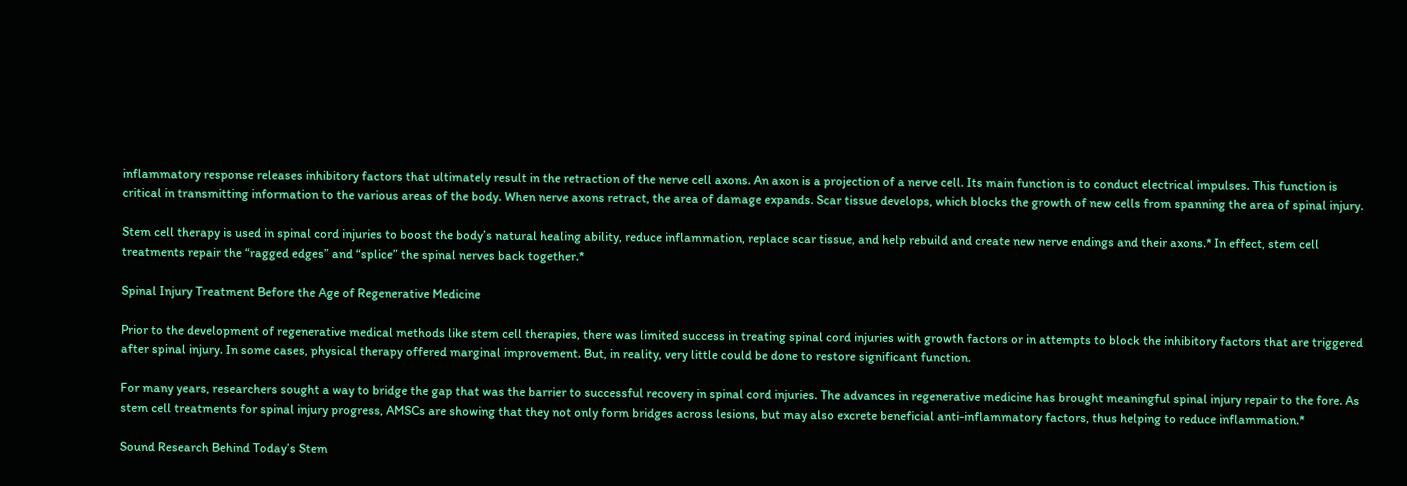inflammatory response releases inhibitory factors that ultimately result in the retraction of the nerve cell axons. An axon is a projection of a nerve cell. Its main function is to conduct electrical impulses. This function is critical in transmitting information to the various areas of the body. When nerve axons retract, the area of damage expands. Scar tissue develops, which blocks the growth of new cells from spanning the area of spinal injury.

Stem cell therapy is used in spinal cord injuries to boost the body’s natural healing ability, reduce inflammation, replace scar tissue, and help rebuild and create new nerve endings and their axons.* In effect, stem cell treatments repair the “ragged edges” and “splice” the spinal nerves back together.*

Spinal Injury Treatment Before the Age of Regenerative Medicine

Prior to the development of regenerative medical methods like stem cell therapies, there was limited success in treating spinal cord injuries with growth factors or in attempts to block the inhibitory factors that are triggered after spinal injury. In some cases, physical therapy offered marginal improvement. But, in reality, very little could be done to restore significant function.

For many years, researchers sought a way to bridge the gap that was the barrier to successful recovery in spinal cord injuries. The advances in regenerative medicine has brought meaningful spinal injury repair to the fore. As stem cell treatments for spinal injury progress, AMSCs are showing that they not only form bridges across lesions, but may also excrete beneficial anti-inflammatory factors, thus helping to reduce inflammation.*

Sound Research Behind Today’s Stem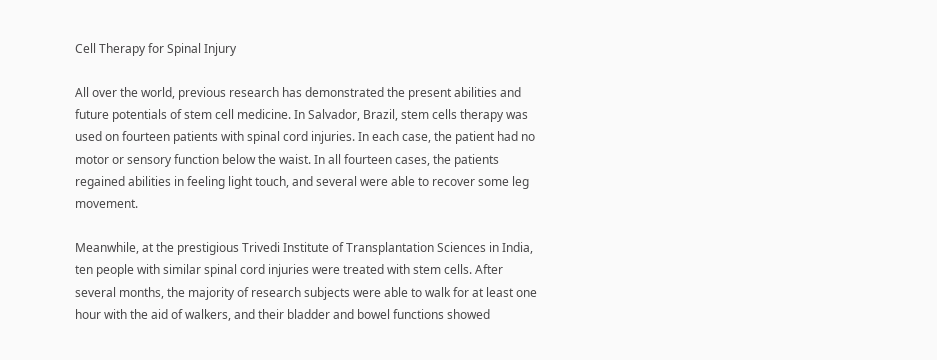Cell Therapy for Spinal Injury

All over the world, previous research has demonstrated the present abilities and future potentials of stem cell medicine. In Salvador, Brazil, stem cells therapy was used on fourteen patients with spinal cord injuries. In each case, the patient had no motor or sensory function below the waist. In all fourteen cases, the patients regained abilities in feeling light touch, and several were able to recover some leg movement.

Meanwhile, at the prestigious Trivedi Institute of Transplantation Sciences in India, ten people with similar spinal cord injuries were treated with stem cells. After several months, the majority of research subjects were able to walk for at least one hour with the aid of walkers, and their bladder and bowel functions showed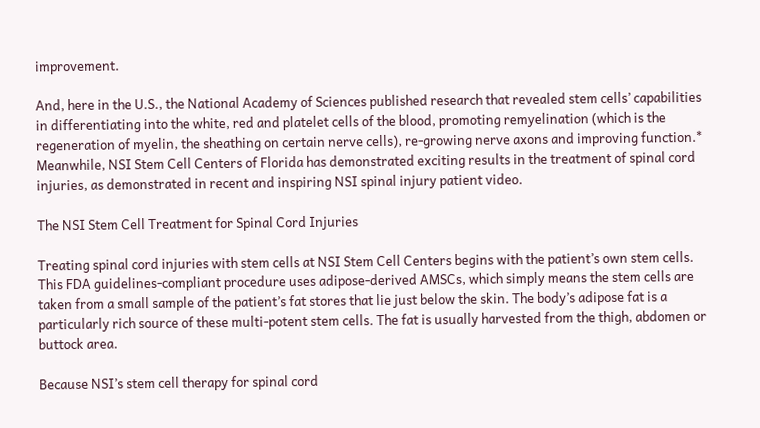improvement.

And, here in the U.S., the National Academy of Sciences published research that revealed stem cells’ capabilities in differentiating into the white, red and platelet cells of the blood, promoting remyelination (which is the regeneration of myelin, the sheathing on certain nerve cells), re-growing nerve axons and improving function.* Meanwhile, NSI Stem Cell Centers of Florida has demonstrated exciting results in the treatment of spinal cord injuries, as demonstrated in recent and inspiring NSI spinal injury patient video.

The NSI Stem Cell Treatment for Spinal Cord Injuries

Treating spinal cord injuries with stem cells at NSI Stem Cell Centers begins with the patient’s own stem cells. This FDA guidelines-compliant procedure uses adipose-derived AMSCs, which simply means the stem cells are taken from a small sample of the patient’s fat stores that lie just below the skin. The body’s adipose fat is a particularly rich source of these multi-potent stem cells. The fat is usually harvested from the thigh, abdomen or buttock area.

Because NSI’s stem cell therapy for spinal cord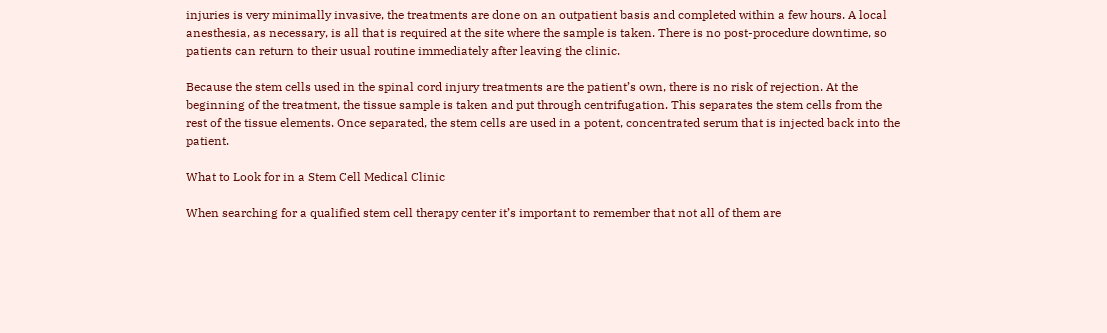injuries is very minimally invasive, the treatments are done on an outpatient basis and completed within a few hours. A local anesthesia, as necessary, is all that is required at the site where the sample is taken. There is no post-procedure downtime, so patients can return to their usual routine immediately after leaving the clinic.

Because the stem cells used in the spinal cord injury treatments are the patient’s own, there is no risk of rejection. At the beginning of the treatment, the tissue sample is taken and put through centrifugation. This separates the stem cells from the rest of the tissue elements. Once separated, the stem cells are used in a potent, concentrated serum that is injected back into the patient.

What to Look for in a Stem Cell Medical Clinic

When searching for a qualified stem cell therapy center it’s important to remember that not all of them are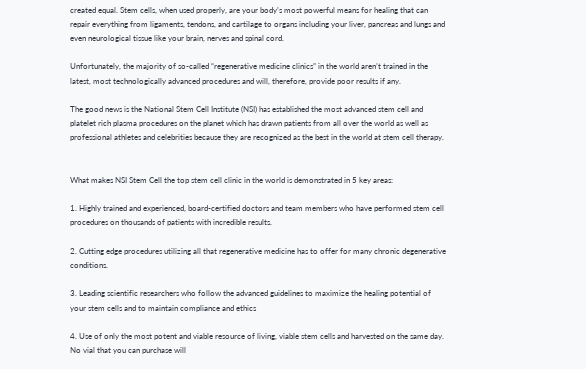created equal. Stem cells, when used properly, are your body’s most powerful means for healing that can repair everything from ligaments, tendons, and cartilage to organs including your liver, pancreas and lungs and even neurological tissue like your brain, nerves and spinal cord.

Unfortunately, the majority of so-called “regenerative medicine clinics” in the world aren’t trained in the latest, most technologically advanced procedures and will, therefore, provide poor results if any.

The good news is the National Stem Cell Institute (NSI) has established the most advanced stem cell and platelet rich plasma procedures on the planet which has drawn patients from all over the world as well as professional athletes and celebrities because they are recognized as the best in the world at stem cell therapy.


What makes NSI Stem Cell the top stem cell clinic in the world is demonstrated in 5 key areas:

1. Highly trained and experienced, board-certified doctors and team members who have performed stem cell procedures on thousands of patients with incredible results.

2. Cutting edge procedures utilizing all that regenerative medicine has to offer for many chronic degenerative conditions.

3. Leading scientific researchers who follow the advanced guidelines to maximize the healing potential of your stem cells and to maintain compliance and ethics

4. Use of only the most potent and viable resource of living, viable stem cells and harvested on the same day. No vial that you can purchase will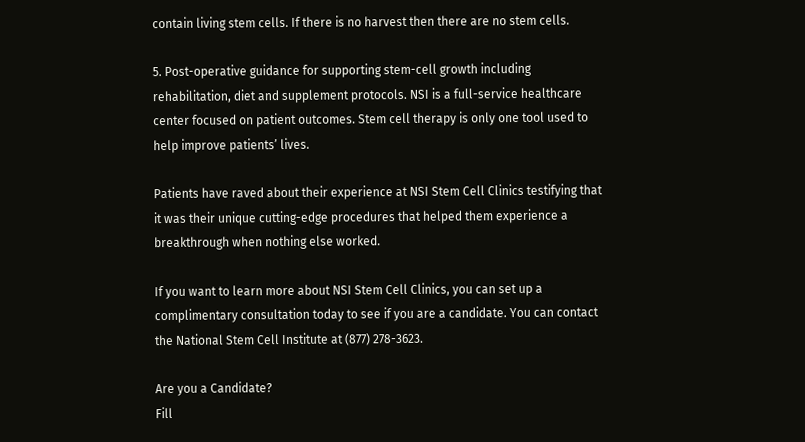contain living stem cells. If there is no harvest then there are no stem cells.

5. Post-operative guidance for supporting stem-cell growth including rehabilitation, diet and supplement protocols. NSI is a full-service healthcare center focused on patient outcomes. Stem cell therapy is only one tool used to help improve patients’ lives.

Patients have raved about their experience at NSI Stem Cell Clinics testifying that it was their unique cutting-edge procedures that helped them experience a breakthrough when nothing else worked.

If you want to learn more about NSI Stem Cell Clinics, you can set up a complimentary consultation today to see if you are a candidate. You can contact the National Stem Cell Institute at (877) 278-3623.

Are you a Candidate?
Fill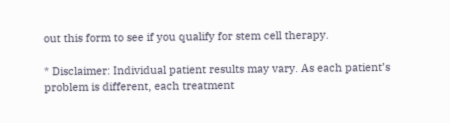out this form to see if you qualify for stem cell therapy.

* Disclaimer: Individual patient results may vary. As each patient’s problem is different, each treatment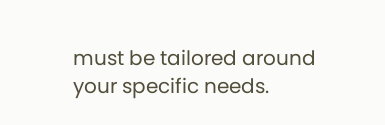must be tailored around your specific needs.